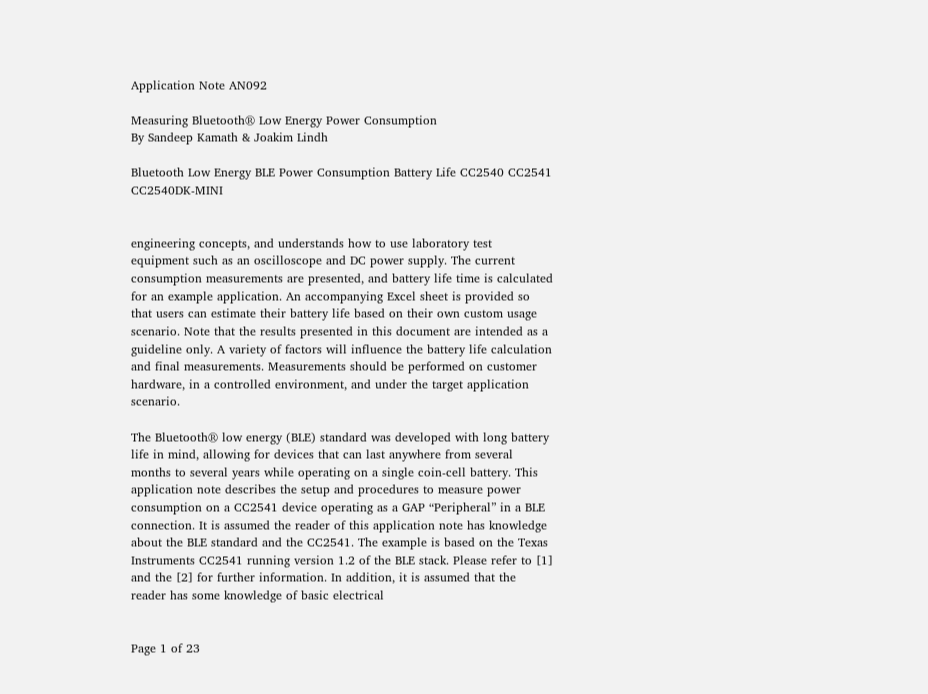Application Note AN092

Measuring Bluetooth® Low Energy Power Consumption
By Sandeep Kamath & Joakim Lindh

Bluetooth Low Energy BLE Power Consumption Battery Life CC2540 CC2541 CC2540DK-MINI


engineering concepts, and understands how to use laboratory test equipment such as an oscilloscope and DC power supply. The current consumption measurements are presented, and battery life time is calculated for an example application. An accompanying Excel sheet is provided so that users can estimate their battery life based on their own custom usage scenario. Note that the results presented in this document are intended as a guideline only. A variety of factors will influence the battery life calculation and final measurements. Measurements should be performed on customer hardware, in a controlled environment, and under the target application scenario.

The Bluetooth® low energy (BLE) standard was developed with long battery life in mind, allowing for devices that can last anywhere from several months to several years while operating on a single coin-cell battery. This application note describes the setup and procedures to measure power consumption on a CC2541 device operating as a GAP “Peripheral” in a BLE connection. It is assumed the reader of this application note has knowledge about the BLE standard and the CC2541. The example is based on the Texas Instruments CC2541 running version 1.2 of the BLE stack. Please refer to [1] and the [2] for further information. In addition, it is assumed that the reader has some knowledge of basic electrical


Page 1 of 23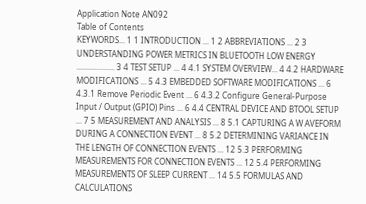Application Note AN092
Table of Contents
KEYWORDS... 1 1 INTRODUCTION ... 1 2 ABBREVIATIONS ... 2 3 UNDERSTANDING POWER METRICS IN BLUETOOTH LOW ENERGY ................... 3 4 TEST SETUP ... 4 4.1 SYSTEM OVERVIEW... 4 4.2 HARDWARE MODIFICATIONS ... 5 4.3 EMBEDDED SOFTWARE MODIFICATIONS ... 6 4.3.1 Remove Periodic Event ... 6 4.3.2 Configure General-Purpose Input / Output (GPIO) Pins ... 6 4.4 CENTRAL DEVICE AND BTOOL SETUP ... 7 5 MEASUREMENT AND ANALYSIS ... 8 5.1 CAPTURING A W AVEFORM DURING A CONNECTION EVENT ... 8 5.2 DETERMINING VARIANCE IN THE LENGTH OF CONNECTION EVENTS ... 12 5.3 PERFORMING MEASUREMENTS FOR CONNECTION EVENTS ... 12 5.4 PERFORMING MEASUREMENTS OF SLEEP CURRENT ... 14 5.5 FORMULAS AND CALCULATIONS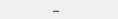...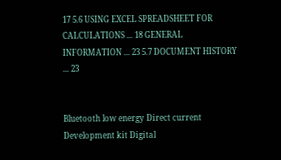17 5.6 USING EXCEL SPREADSHEET FOR CALCULATIONS ... 18 GENERAL INFORMATION ... 23 5.7 DOCUMENT HISTORY ... 23


Bluetooth low energy Direct current Development kit Digital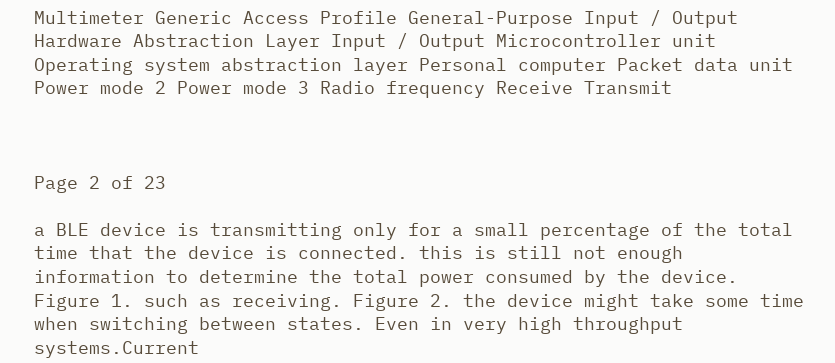Multimeter Generic Access Profile General-Purpose Input / Output Hardware Abstraction Layer Input / Output Microcontroller unit Operating system abstraction layer Personal computer Packet data unit Power mode 2 Power mode 3 Radio frequency Receive Transmit



Page 2 of 23

a BLE device is transmitting only for a small percentage of the total time that the device is connected. this is still not enough information to determine the total power consumed by the device. Figure 1. such as receiving. Figure 2. the device might take some time when switching between states. Even in very high throughput systems.Current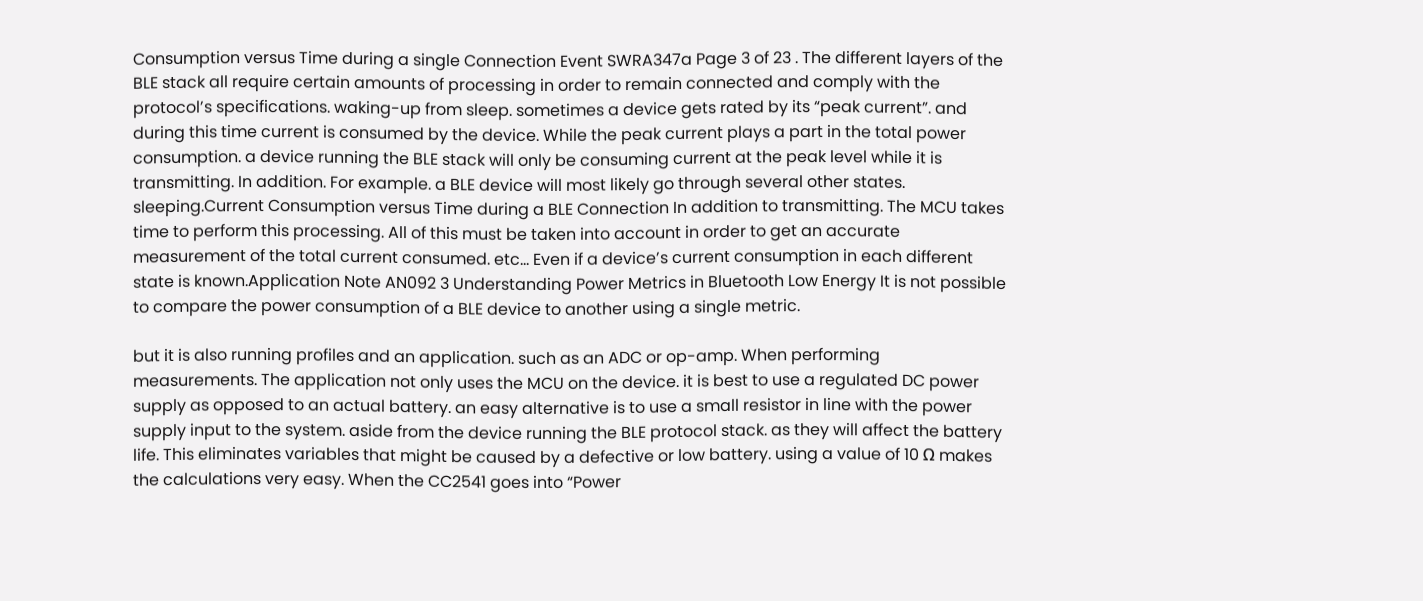Consumption versus Time during a single Connection Event SWRA347a Page 3 of 23 . The different layers of the BLE stack all require certain amounts of processing in order to remain connected and comply with the protocol’s specifications. waking-up from sleep. sometimes a device gets rated by its “peak current”. and during this time current is consumed by the device. While the peak current plays a part in the total power consumption. a device running the BLE stack will only be consuming current at the peak level while it is transmitting. In addition. For example. a BLE device will most likely go through several other states. sleeping.Current Consumption versus Time during a BLE Connection In addition to transmitting. The MCU takes time to perform this processing. All of this must be taken into account in order to get an accurate measurement of the total current consumed. etc… Even if a device’s current consumption in each different state is known.Application Note AN092 3 Understanding Power Metrics in Bluetooth Low Energy It is not possible to compare the power consumption of a BLE device to another using a single metric.

but it is also running profiles and an application. such as an ADC or op-amp. When performing measurements. The application not only uses the MCU on the device. it is best to use a regulated DC power supply as opposed to an actual battery. an easy alternative is to use a small resistor in line with the power supply input to the system. aside from the device running the BLE protocol stack. as they will affect the battery life. This eliminates variables that might be caused by a defective or low battery. using a value of 10 Ω makes the calculations very easy. When the CC2541 goes into “Power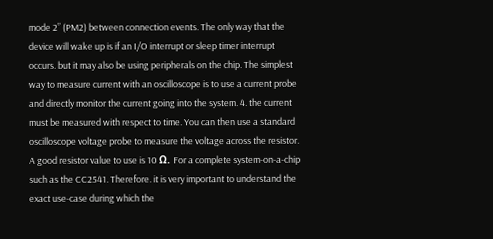mode 2” (PM2) between connection events. The only way that the device will wake up is if an I/O interrupt or sleep timer interrupt occurs. but it may also be using peripherals on the chip. The simplest way to measure current with an oscilloscope is to use a current probe and directly monitor the current going into the system. 4. the current must be measured with respect to time. You can then use a standard oscilloscope voltage probe to measure the voltage across the resistor. A good resistor value to use is 10 Ω. For a complete system-on-a-chip such as the CC2541. Therefore. it is very important to understand the exact use-case during which the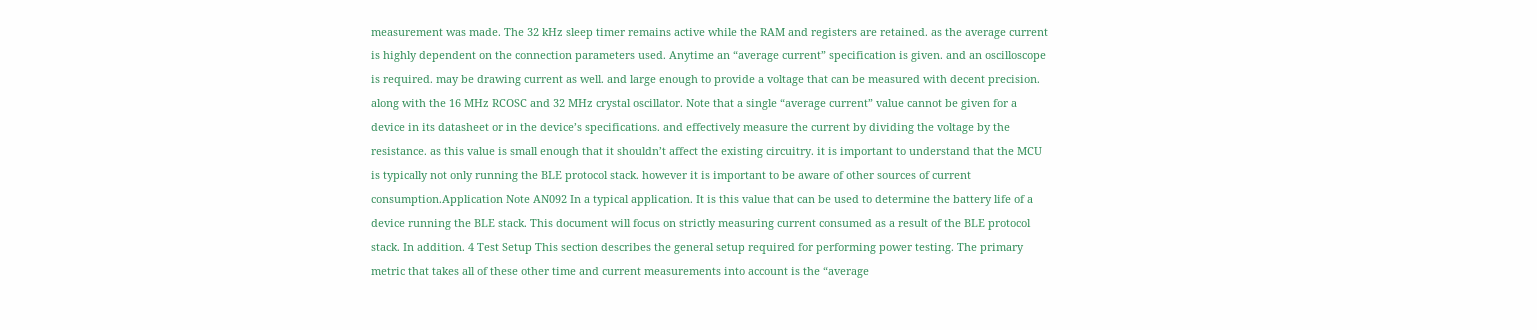measurement was made. The 32 kHz sleep timer remains active while the RAM and registers are retained. as the average current is highly dependent on the connection parameters used. Anytime an “average current” specification is given. and an oscilloscope is required. may be drawing current as well. and large enough to provide a voltage that can be measured with decent precision. along with the 16 MHz RCOSC and 32 MHz crystal oscillator. Note that a single “average current” value cannot be given for a device in its datasheet or in the device’s specifications. and effectively measure the current by dividing the voltage by the resistance. as this value is small enough that it shouldn’t affect the existing circuitry. it is important to understand that the MCU is typically not only running the BLE protocol stack. however it is important to be aware of other sources of current consumption.Application Note AN092 In a typical application. It is this value that can be used to determine the battery life of a device running the BLE stack. This document will focus on strictly measuring current consumed as a result of the BLE protocol stack. In addition. 4 Test Setup This section describes the general setup required for performing power testing. The primary metric that takes all of these other time and current measurements into account is the “average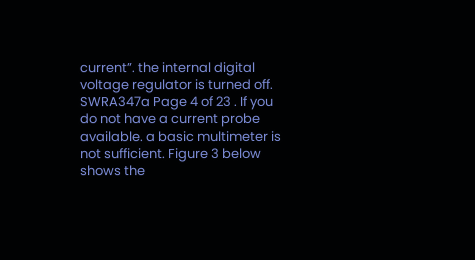current”. the internal digital voltage regulator is turned off. SWRA347a Page 4 of 23 . If you do not have a current probe available. a basic multimeter is not sufficient. Figure 3 below shows the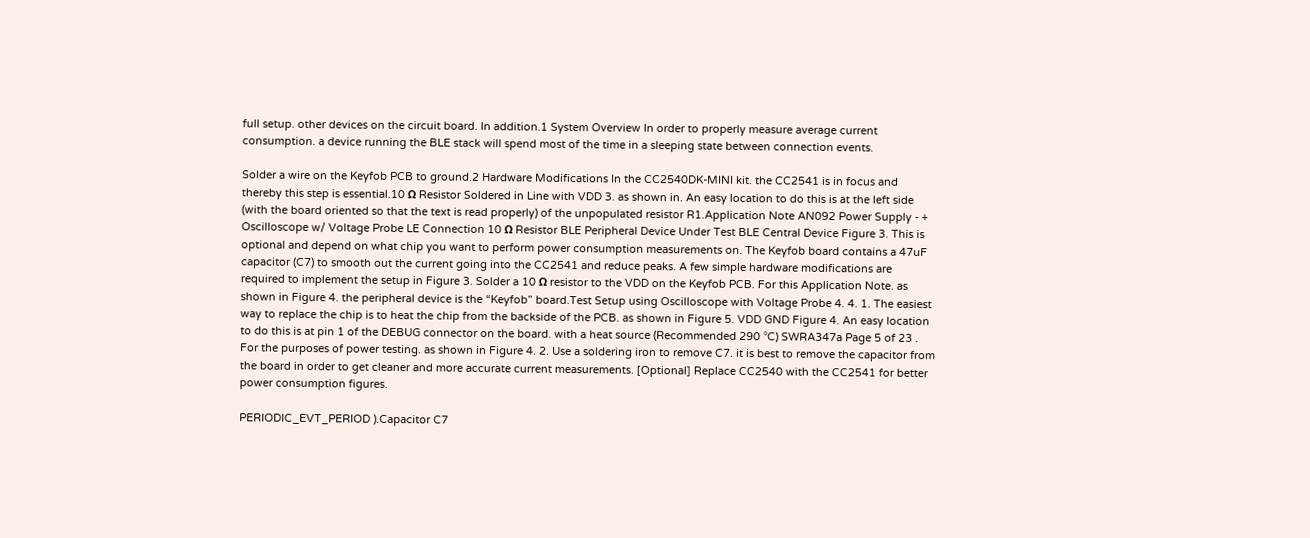full setup. other devices on the circuit board. In addition.1 System Overview In order to properly measure average current consumption. a device running the BLE stack will spend most of the time in a sleeping state between connection events.

Solder a wire on the Keyfob PCB to ground.2 Hardware Modifications In the CC2540DK-MINI kit. the CC2541 is in focus and thereby this step is essential.10 Ω Resistor Soldered in Line with VDD 3. as shown in. An easy location to do this is at the left side (with the board oriented so that the text is read properly) of the unpopulated resistor R1.Application Note AN092 Power Supply - + Oscilloscope w/ Voltage Probe LE Connection 10 Ω Resistor BLE Peripheral Device Under Test BLE Central Device Figure 3. This is optional and depend on what chip you want to perform power consumption measurements on. The Keyfob board contains a 47uF capacitor (C7) to smooth out the current going into the CC2541 and reduce peaks. A few simple hardware modifications are required to implement the setup in Figure 3. Solder a 10 Ω resistor to the VDD on the Keyfob PCB. For this Application Note. as shown in Figure 4. the peripheral device is the “Keyfob” board.Test Setup using Oscilloscope with Voltage Probe 4. 4. 1. The easiest way to replace the chip is to heat the chip from the backside of the PCB. as shown in Figure 5. VDD GND Figure 4. An easy location to do this is at pin 1 of the DEBUG connector on the board. with a heat source (Recommended 290 °C) SWRA347a Page 5 of 23 . For the purposes of power testing. as shown in Figure 4. 2. Use a soldering iron to remove C7. it is best to remove the capacitor from the board in order to get cleaner and more accurate current measurements. [Optional] Replace CC2540 with the CC2541 for better power consumption figures.

PERIODIC_EVT_PERIOD ).Capacitor C7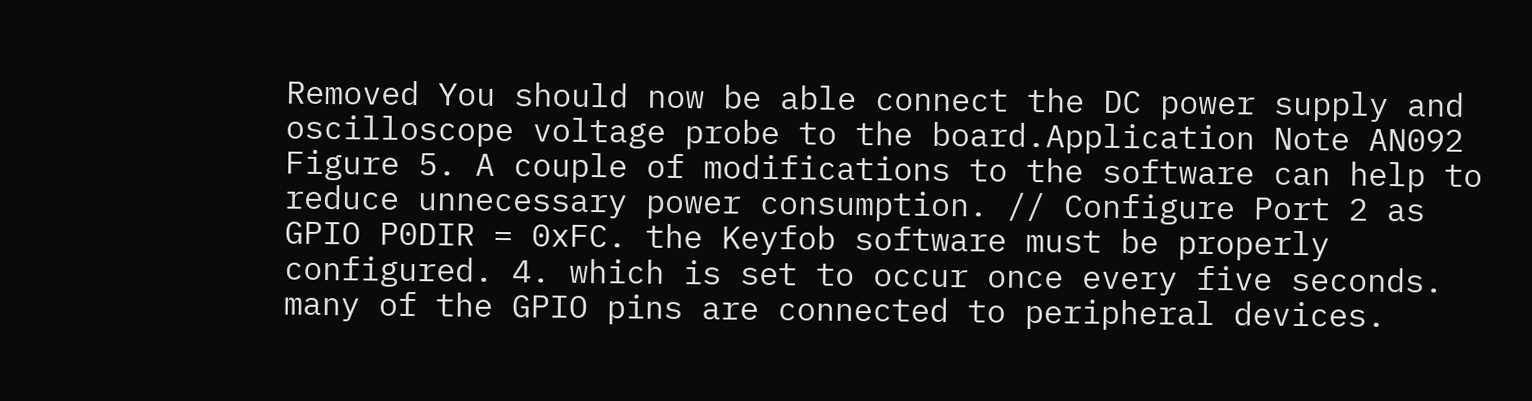Removed You should now be able connect the DC power supply and oscilloscope voltage probe to the board.Application Note AN092 Figure 5. A couple of modifications to the software can help to reduce unnecessary power consumption. // Configure Port 2 as GPIO P0DIR = 0xFC. the Keyfob software must be properly configured. 4. which is set to occur once every five seconds. many of the GPIO pins are connected to peripheral devices.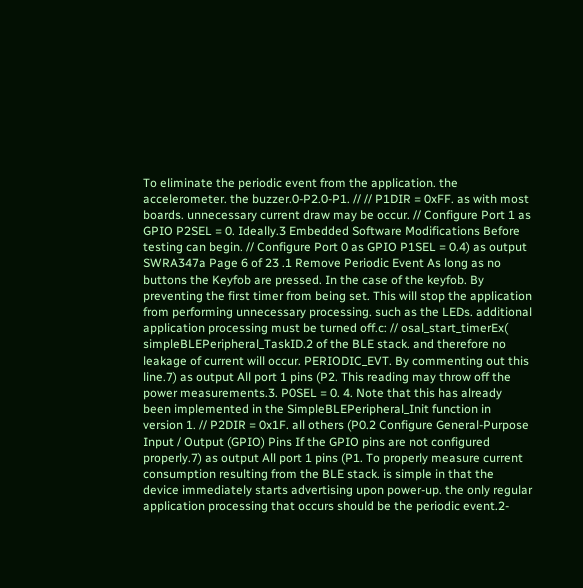To eliminate the periodic event from the application. the accelerometer. the buzzer.0-P2.0-P1. // // P1DIR = 0xFF. as with most boards. unnecessary current draw may be occur. // Configure Port 1 as GPIO P2SEL = 0. Ideally.3 Embedded Software Modifications Before testing can begin. // Configure Port 0 as GPIO P1SEL = 0.4) as output SWRA347a Page 6 of 23 .1 Remove Periodic Event As long as no buttons the Keyfob are pressed. In the case of the keyfob. By preventing the first timer from being set. This will stop the application from performing unnecessary processing. such as the LEDs. additional application processing must be turned off.c: // osal_start_timerEx( simpleBLEPeripheral_TaskID.2 of the BLE stack. and therefore no leakage of current will occur. PERIODIC_EVT. By commenting out this line.7) as output All port 1 pins (P2. This reading may throw off the power measurements.3. P0SEL = 0. 4. Note that this has already been implemented in the SimpleBLEPeripheral_Init function in version 1. // P2DIR = 0x1F. all others (P0.2 Configure General-Purpose Input / Output (GPIO) Pins If the GPIO pins are not configured properly.7) as output All port 1 pins (P1. To properly measure current consumption resulting from the BLE stack. is simple in that the device immediately starts advertising upon power-up. the only regular application processing that occurs should be the periodic event.2-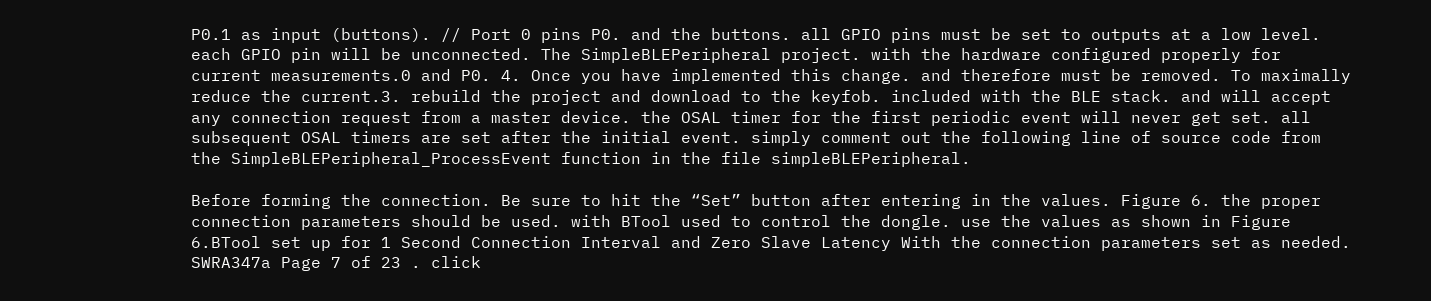P0.1 as input (buttons). // Port 0 pins P0. and the buttons. all GPIO pins must be set to outputs at a low level. each GPIO pin will be unconnected. The SimpleBLEPeripheral project. with the hardware configured properly for current measurements.0 and P0. 4. Once you have implemented this change. and therefore must be removed. To maximally reduce the current.3. rebuild the project and download to the keyfob. included with the BLE stack. and will accept any connection request from a master device. the OSAL timer for the first periodic event will never get set. all subsequent OSAL timers are set after the initial event. simply comment out the following line of source code from the SimpleBLEPeripheral_ProcessEvent function in the file simpleBLEPeripheral.

Before forming the connection. Be sure to hit the “Set” button after entering in the values. Figure 6. the proper connection parameters should be used. with BTool used to control the dongle. use the values as shown in Figure 6.BTool set up for 1 Second Connection Interval and Zero Slave Latency With the connection parameters set as needed. SWRA347a Page 7 of 23 . click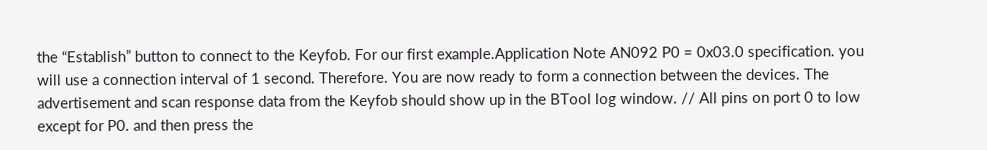the “Establish” button to connect to the Keyfob. For our first example.Application Note AN092 P0 = 0x03.0 specification. you will use a connection interval of 1 second. Therefore. You are now ready to form a connection between the devices. The advertisement and scan response data from the Keyfob should show up in the BTool log window. // All pins on port 0 to low except for P0. and then press the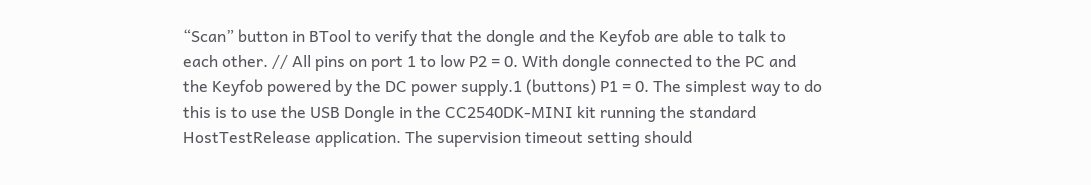“Scan” button in BTool to verify that the dongle and the Keyfob are able to talk to each other. // All pins on port 1 to low P2 = 0. With dongle connected to the PC and the Keyfob powered by the DC power supply.1 (buttons) P1 = 0. The simplest way to do this is to use the USB Dongle in the CC2540DK-MINI kit running the standard HostTestRelease application. The supervision timeout setting should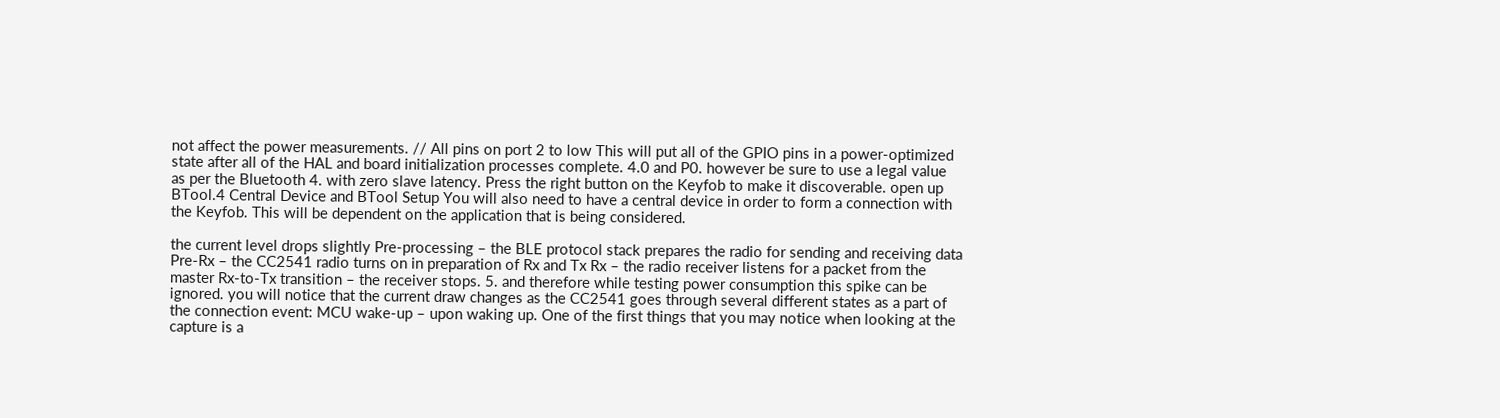not affect the power measurements. // All pins on port 2 to low This will put all of the GPIO pins in a power-optimized state after all of the HAL and board initialization processes complete. 4.0 and P0. however be sure to use a legal value as per the Bluetooth 4. with zero slave latency. Press the right button on the Keyfob to make it discoverable. open up BTool.4 Central Device and BTool Setup You will also need to have a central device in order to form a connection with the Keyfob. This will be dependent on the application that is being considered.

the current level drops slightly Pre-processing – the BLE protocol stack prepares the radio for sending and receiving data Pre-Rx – the CC2541 radio turns on in preparation of Rx and Tx Rx – the radio receiver listens for a packet from the master Rx-to-Tx transition – the receiver stops. 5. and therefore while testing power consumption this spike can be ignored. you will notice that the current draw changes as the CC2541 goes through several different states as a part of the connection event: MCU wake-up – upon waking up. One of the first things that you may notice when looking at the capture is a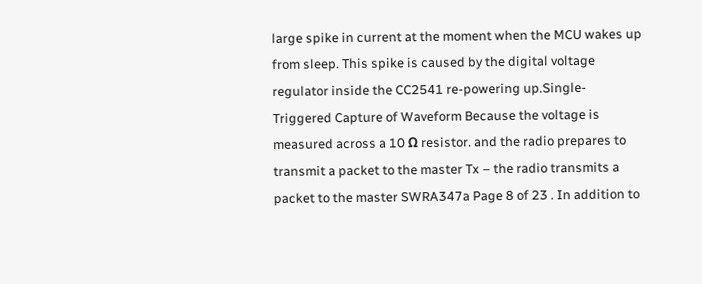large spike in current at the moment when the MCU wakes up from sleep. This spike is caused by the digital voltage regulator inside the CC2541 re-powering up.Single-Triggered Capture of Waveform Because the voltage is measured across a 10 Ω resistor. and the radio prepares to transmit a packet to the master Tx – the radio transmits a packet to the master SWRA347a Page 8 of 23 . In addition to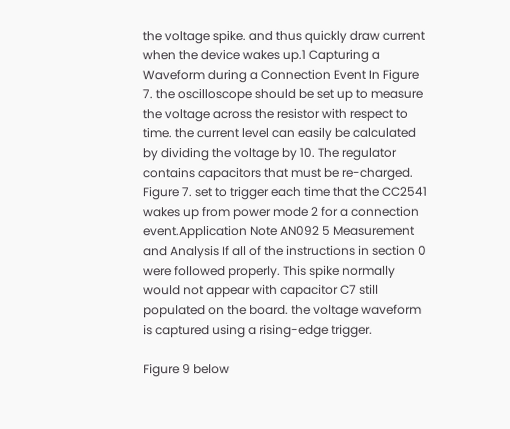the voltage spike. and thus quickly draw current when the device wakes up.1 Capturing a Waveform during a Connection Event In Figure 7. the oscilloscope should be set up to measure the voltage across the resistor with respect to time. the current level can easily be calculated by dividing the voltage by 10. The regulator contains capacitors that must be re-charged. Figure 7. set to trigger each time that the CC2541 wakes up from power mode 2 for a connection event.Application Note AN092 5 Measurement and Analysis If all of the instructions in section 0 were followed properly. This spike normally would not appear with capacitor C7 still populated on the board. the voltage waveform is captured using a rising-edge trigger.

Figure 9 below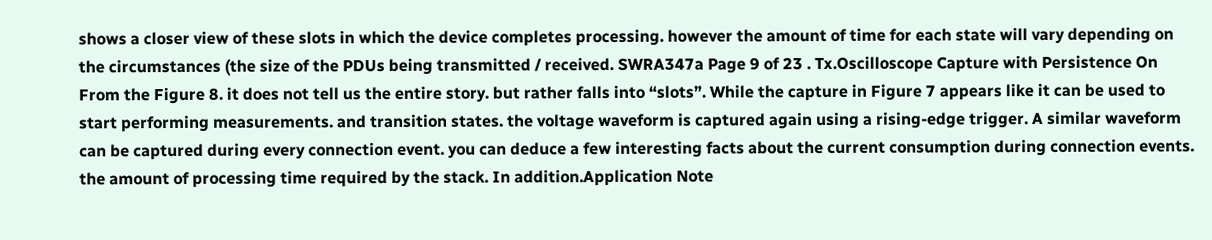shows a closer view of these slots in which the device completes processing. however the amount of time for each state will vary depending on the circumstances (the size of the PDUs being transmitted / received. SWRA347a Page 9 of 23 . Tx.Oscilloscope Capture with Persistence On From the Figure 8. it does not tell us the entire story. but rather falls into “slots”. While the capture in Figure 7 appears like it can be used to start performing measurements. and transition states. the voltage waveform is captured again using a rising-edge trigger. A similar waveform can be captured during every connection event. you can deduce a few interesting facts about the current consumption during connection events. the amount of processing time required by the stack. In addition.Application Note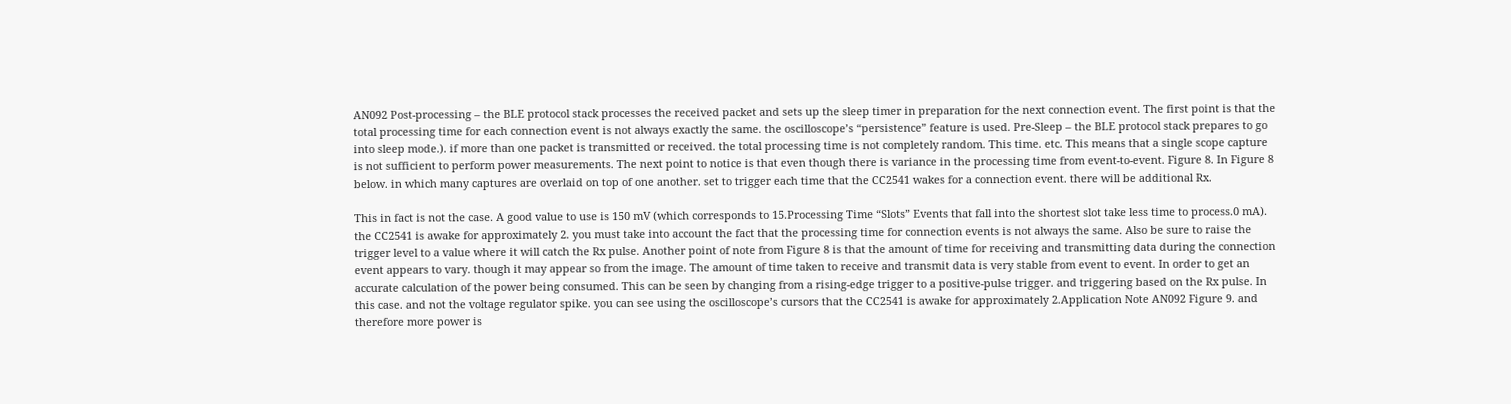AN092 Post-processing – the BLE protocol stack processes the received packet and sets up the sleep timer in preparation for the next connection event. The first point is that the total processing time for each connection event is not always exactly the same. the oscilloscope’s “persistence” feature is used. Pre-Sleep – the BLE protocol stack prepares to go into sleep mode.). if more than one packet is transmitted or received. the total processing time is not completely random. This time. etc. This means that a single scope capture is not sufficient to perform power measurements. The next point to notice is that even though there is variance in the processing time from event-to-event. Figure 8. In Figure 8 below. in which many captures are overlaid on top of one another. set to trigger each time that the CC2541 wakes for a connection event. there will be additional Rx.

This in fact is not the case. A good value to use is 150 mV (which corresponds to 15.Processing Time “Slots” Events that fall into the shortest slot take less time to process.0 mA). the CC2541 is awake for approximately 2. you must take into account the fact that the processing time for connection events is not always the same. Also be sure to raise the trigger level to a value where it will catch the Rx pulse. Another point of note from Figure 8 is that the amount of time for receiving and transmitting data during the connection event appears to vary. though it may appear so from the image. The amount of time taken to receive and transmit data is very stable from event to event. In order to get an accurate calculation of the power being consumed. This can be seen by changing from a rising-edge trigger to a positive-pulse trigger. and triggering based on the Rx pulse. In this case. and not the voltage regulator spike. you can see using the oscilloscope’s cursors that the CC2541 is awake for approximately 2.Application Note AN092 Figure 9. and therefore more power is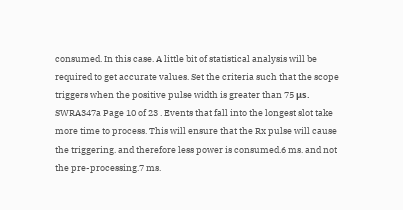consumed. In this case. A little bit of statistical analysis will be required to get accurate values. Set the criteria such that the scope triggers when the positive pulse width is greater than 75 μs. SWRA347a Page 10 of 23 . Events that fall into the longest slot take more time to process. This will ensure that the Rx pulse will cause the triggering. and therefore less power is consumed.6 ms. and not the pre-processing.7 ms.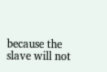because the slave will not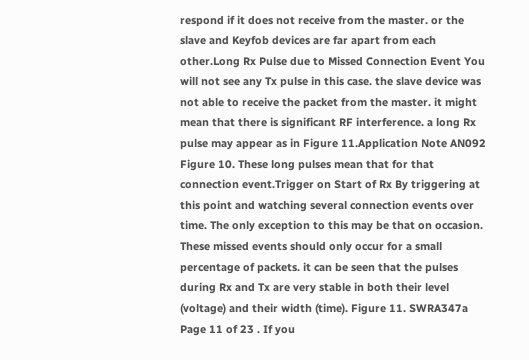respond if it does not receive from the master. or the slave and Keyfob devices are far apart from each other.Long Rx Pulse due to Missed Connection Event You will not see any Tx pulse in this case. the slave device was not able to receive the packet from the master. it might mean that there is significant RF interference. a long Rx pulse may appear as in Figure 11.Application Note AN092 Figure 10. These long pulses mean that for that connection event.Trigger on Start of Rx By triggering at this point and watching several connection events over time. The only exception to this may be that on occasion. These missed events should only occur for a small percentage of packets. it can be seen that the pulses during Rx and Tx are very stable in both their level (voltage) and their width (time). Figure 11. SWRA347a Page 11 of 23 . If you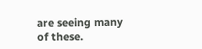are seeing many of these.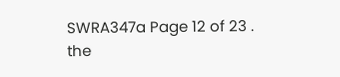SWRA347a Page 12 of 23 . the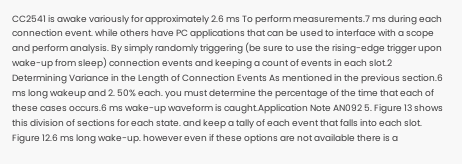CC2541 is awake variously for approximately 2.6 ms To perform measurements.7 ms during each connection event. while others have PC applications that can be used to interface with a scope and perform analysis. By simply randomly triggering (be sure to use the rising-edge trigger upon wake-up from sleep) connection events and keeping a count of events in each slot.2 Determining Variance in the Length of Connection Events As mentioned in the previous section.6 ms long wakeup and 2. 50% each. you must determine the percentage of the time that each of these cases occurs.6 ms wake-up waveform is caught.Application Note AN092 5. Figure 13 shows this division of sections for each state. and keep a tally of each event that falls into each slot. Figure 12.6 ms long wake-up. however even if these options are not available there is a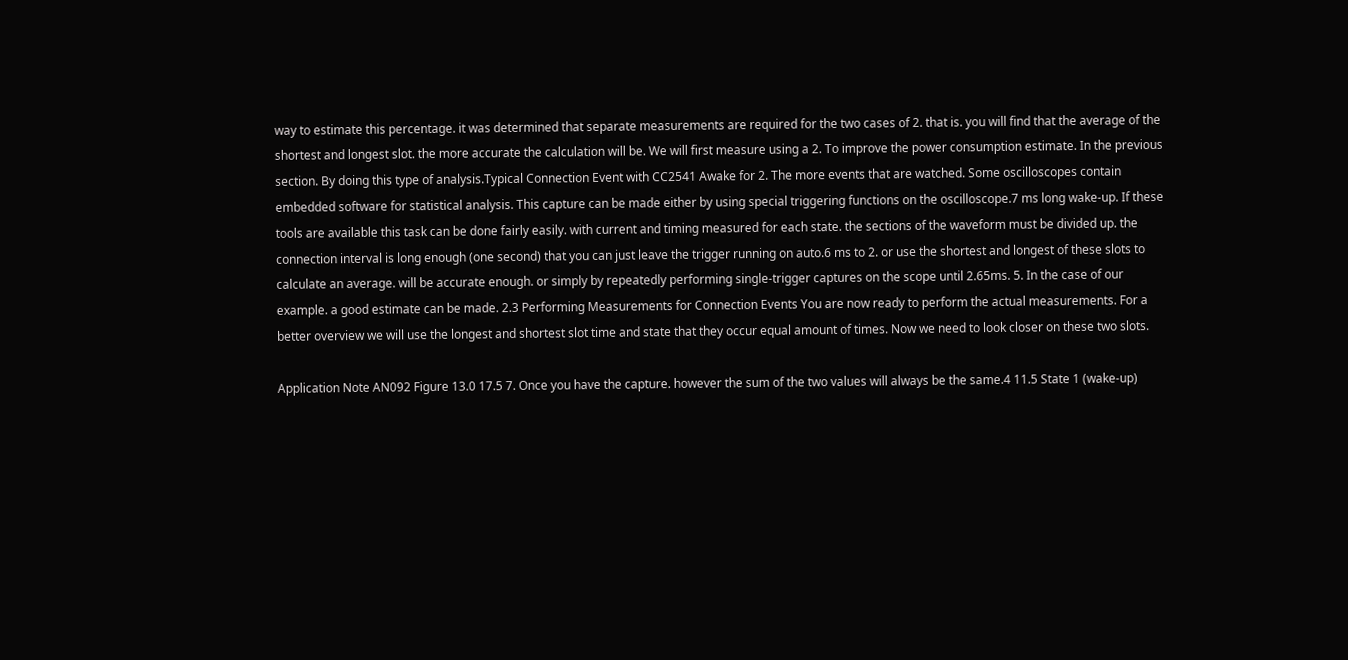way to estimate this percentage. it was determined that separate measurements are required for the two cases of 2. that is. you will find that the average of the shortest and longest slot. the more accurate the calculation will be. We will first measure using a 2. To improve the power consumption estimate. In the previous section. By doing this type of analysis.Typical Connection Event with CC2541 Awake for 2. The more events that are watched. Some oscilloscopes contain embedded software for statistical analysis. This capture can be made either by using special triggering functions on the oscilloscope.7 ms long wake-up. If these tools are available this task can be done fairly easily. with current and timing measured for each state. the sections of the waveform must be divided up. the connection interval is long enough (one second) that you can just leave the trigger running on auto.6 ms to 2. or use the shortest and longest of these slots to calculate an average. will be accurate enough. or simply by repeatedly performing single-trigger captures on the scope until 2.65ms. 5. In the case of our example. a good estimate can be made. 2.3 Performing Measurements for Connection Events You are now ready to perform the actual measurements. For a better overview we will use the longest and shortest slot time and state that they occur equal amount of times. Now we need to look closer on these two slots.

Application Note AN092 Figure 13.0 17.5 7. Once you have the capture. however the sum of the two values will always be the same.4 11.5 State 1 (wake-up)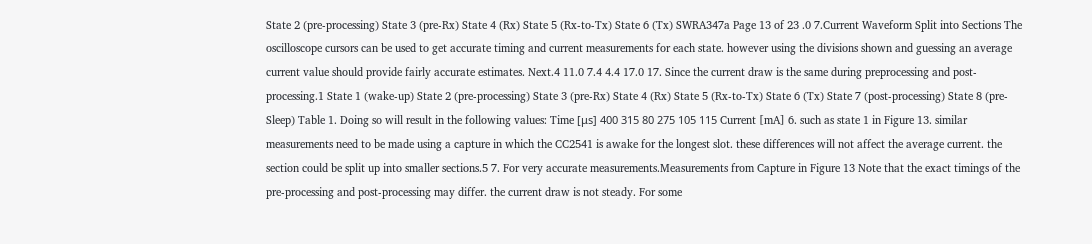State 2 (pre-processing) State 3 (pre-Rx) State 4 (Rx) State 5 (Rx-to-Tx) State 6 (Tx) SWRA347a Page 13 of 23 .0 7.Current Waveform Split into Sections The oscilloscope cursors can be used to get accurate timing and current measurements for each state. however using the divisions shown and guessing an average current value should provide fairly accurate estimates. Next.4 11.0 7.4 4.4 17.0 17. Since the current draw is the same during preprocessing and post-processing.1 State 1 (wake-up) State 2 (pre-processing) State 3 (pre-Rx) State 4 (Rx) State 5 (Rx-to-Tx) State 6 (Tx) State 7 (post-processing) State 8 (pre-Sleep) Table 1. Doing so will result in the following values: Time [μs] 400 315 80 275 105 115 Current [mA] 6. such as state 1 in Figure 13. similar measurements need to be made using a capture in which the CC2541 is awake for the longest slot. these differences will not affect the average current. the section could be split up into smaller sections.5 7. For very accurate measurements.Measurements from Capture in Figure 13 Note that the exact timings of the pre-processing and post-processing may differ. the current draw is not steady. For some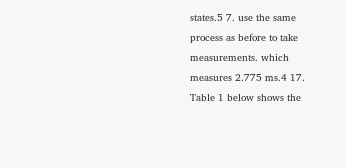states.5 7. use the same process as before to take measurements. which measures 2.775 ms.4 17. Table 1 below shows the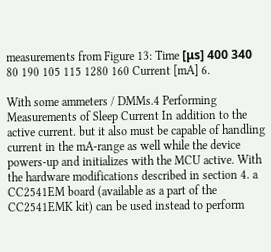measurements from Figure 13: Time [μs] 400 340 80 190 105 115 1280 160 Current [mA] 6.

With some ammeters / DMMs.4 Performing Measurements of Sleep Current In addition to the active current. but it also must be capable of handling current in the mA-range as well while the device powers-up and initializes with the MCU active. With the hardware modifications described in section 4. a CC2541EM board (available as a part of the CC2541EMK kit) can be used instead to perform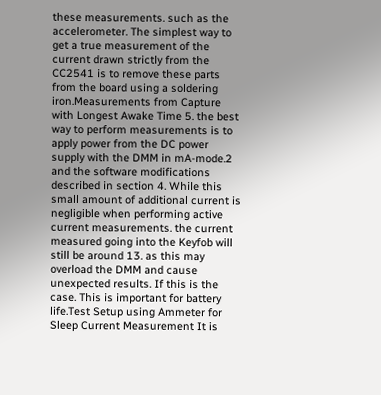these measurements. such as the accelerometer. The simplest way to get a true measurement of the current drawn strictly from the CC2541 is to remove these parts from the board using a soldering iron.Measurements from Capture with Longest Awake Time 5. the best way to perform measurements is to apply power from the DC power supply with the DMM in mA-mode.2 and the software modifications described in section 4. While this small amount of additional current is negligible when performing active current measurements. the current measured going into the Keyfob will still be around 13. as this may overload the DMM and cause unexpected results. If this is the case. This is important for battery life.Test Setup using Ammeter for Sleep Current Measurement It is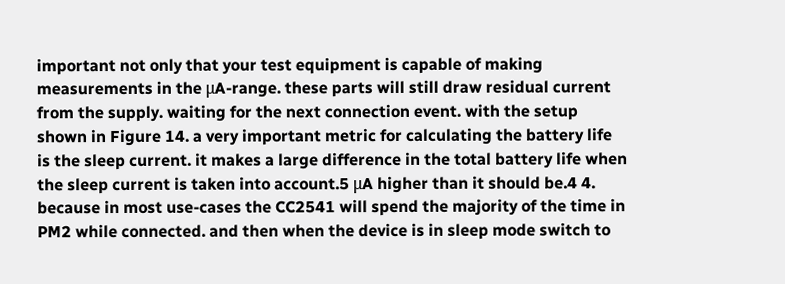important not only that your test equipment is capable of making measurements in the μA-range. these parts will still draw residual current from the supply. waiting for the next connection event. with the setup shown in Figure 14. a very important metric for calculating the battery life is the sleep current. it makes a large difference in the total battery life when the sleep current is taken into account.5 μA higher than it should be.4 4. because in most use-cases the CC2541 will spend the majority of the time in PM2 while connected. and then when the device is in sleep mode switch to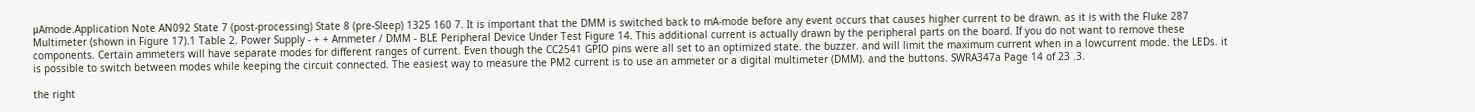μAmode.Application Note AN092 State 7 (post-processing) State 8 (pre-Sleep) 1325 160 7. It is important that the DMM is switched back to mA-mode before any event occurs that causes higher current to be drawn. as it is with the Fluke 287 Multimeter (shown in Figure 17).1 Table 2. Power Supply - + + Ammeter / DMM - BLE Peripheral Device Under Test Figure 14. This additional current is actually drawn by the peripheral parts on the board. If you do not want to remove these components. Certain ammeters will have separate modes for different ranges of current. Even though the CC2541 GPIO pins were all set to an optimized state. the buzzer. and will limit the maximum current when in a lowcurrent mode. the LEDs. it is possible to switch between modes while keeping the circuit connected. The easiest way to measure the PM2 current is to use an ammeter or a digital multimeter (DMM). and the buttons. SWRA347a Page 14 of 23 .3.

the right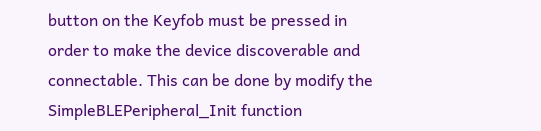button on the Keyfob must be pressed in order to make the device discoverable and connectable. This can be done by modify the SimpleBLEPeripheral_Init function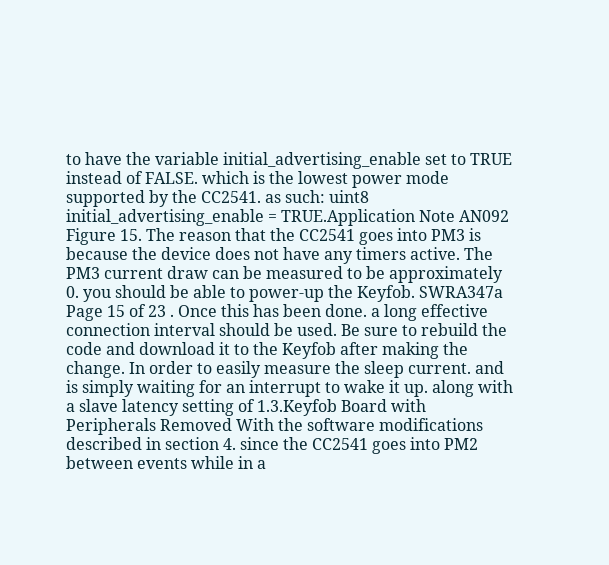to have the variable initial_advertising_enable set to TRUE instead of FALSE. which is the lowest power mode supported by the CC2541. as such: uint8 initial_advertising_enable = TRUE.Application Note AN092 Figure 15. The reason that the CC2541 goes into PM3 is because the device does not have any timers active. The PM3 current draw can be measured to be approximately 0. you should be able to power-up the Keyfob. SWRA347a Page 15 of 23 . Once this has been done. a long effective connection interval should be used. Be sure to rebuild the code and download it to the Keyfob after making the change. In order to easily measure the sleep current. and is simply waiting for an interrupt to wake it up. along with a slave latency setting of 1.3.Keyfob Board with Peripherals Removed With the software modifications described in section 4. since the CC2541 goes into PM2 between events while in a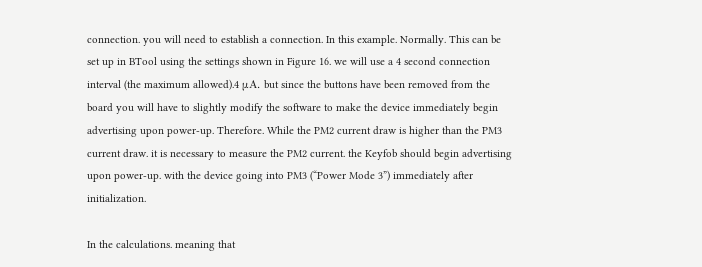connection. you will need to establish a connection. In this example. Normally. This can be set up in BTool using the settings shown in Figure 16. we will use a 4 second connection interval (the maximum allowed).4 μA. but since the buttons have been removed from the board you will have to slightly modify the software to make the device immediately begin advertising upon power-up. Therefore. While the PM2 current draw is higher than the PM3 current draw. it is necessary to measure the PM2 current. the Keyfob should begin advertising upon power-up. with the device going into PM3 (“Power Mode 3”) immediately after initialization.

In the calculations. meaning that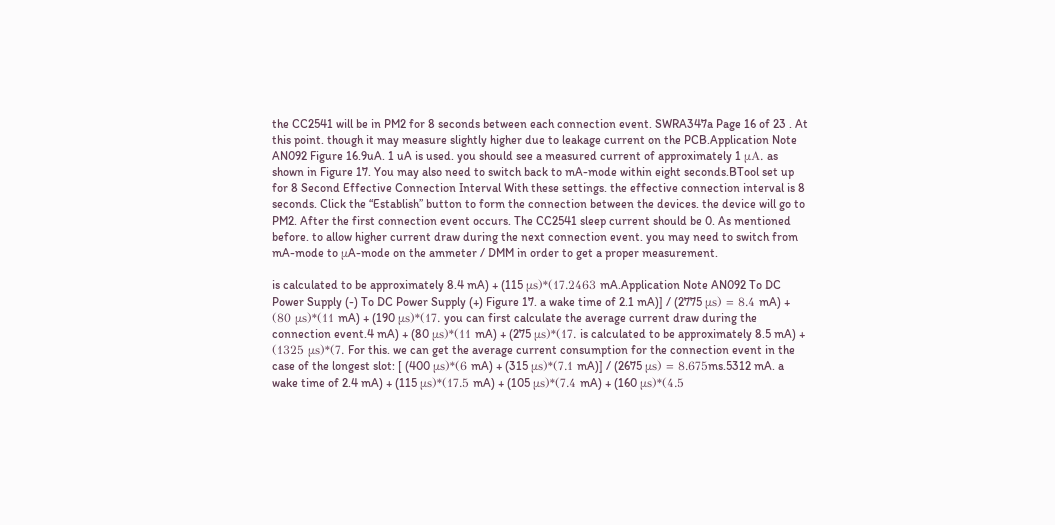the CC2541 will be in PM2 for 8 seconds between each connection event. SWRA347a Page 16 of 23 . At this point. though it may measure slightly higher due to leakage current on the PCB.Application Note AN092 Figure 16.9uA. 1 uA is used. you should see a measured current of approximately 1 μA. as shown in Figure 17. You may also need to switch back to mA-mode within eight seconds.BTool set up for 8 Second Effective Connection Interval With these settings. the effective connection interval is 8 seconds. Click the “Establish” button to form the connection between the devices. the device will go to PM2. After the first connection event occurs. The CC2541 sleep current should be 0. As mentioned before. to allow higher current draw during the next connection event. you may need to switch from mA-mode to μA-mode on the ammeter / DMM in order to get a proper measurement.

is calculated to be approximately 8.4 mA) + (115 μs)*(17.2463 mA.Application Note AN092 To DC Power Supply (-) To DC Power Supply (+) Figure 17. a wake time of 2.1 mA)] / (2775 μs) = 8.4 mA) + (80 μs)*(11 mA) + (190 μs)*(17. you can first calculate the average current draw during the connection event.4 mA) + (80 μs)*(11 mA) + (275 μs)*(17. is calculated to be approximately 8.5 mA) + (1325 μs)*(7. For this. we can get the average current consumption for the connection event in the case of the longest slot: [ (400 μs)*(6 mA) + (315 μs)*(7.1 mA)] / (2675 μs) = 8.675ms.5312 mA. a wake time of 2.4 mA) + (115 μs)*(17.5 mA) + (105 μs)*(7.4 mA) + (160 μs)*(4.5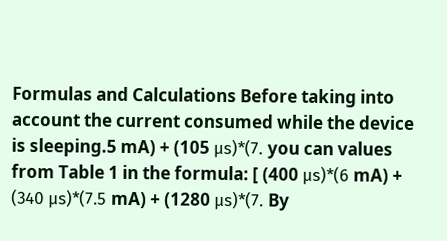Formulas and Calculations Before taking into account the current consumed while the device is sleeping.5 mA) + (105 μs)*(7. you can values from Table 1 in the formula: [ (400 μs)*(6 mA) + (340 μs)*(7.5 mA) + (1280 μs)*(7. By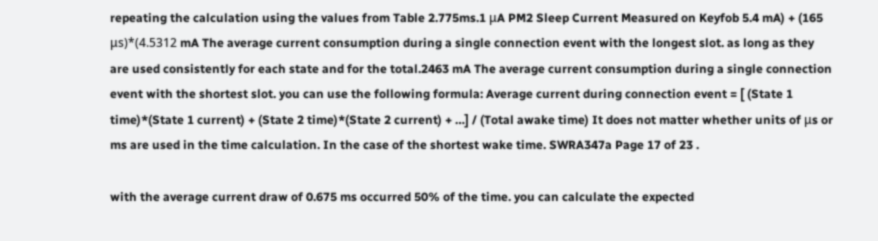repeating the calculation using the values from Table 2.775ms.1 μA PM2 Sleep Current Measured on Keyfob 5.4 mA) + (165 μs)*(4.5312 mA The average current consumption during a single connection event with the longest slot. as long as they are used consistently for each state and for the total.2463 mA The average current consumption during a single connection event with the shortest slot. you can use the following formula: Average current during connection event = [ (State 1 time)*(State 1 current) + (State 2 time)*(State 2 current) + …] / (Total awake time) It does not matter whether units of μs or ms are used in the time calculation. In the case of the shortest wake time. SWRA347a Page 17 of 23 .

with the average current draw of 0.675 ms occurred 50% of the time. you can calculate the expected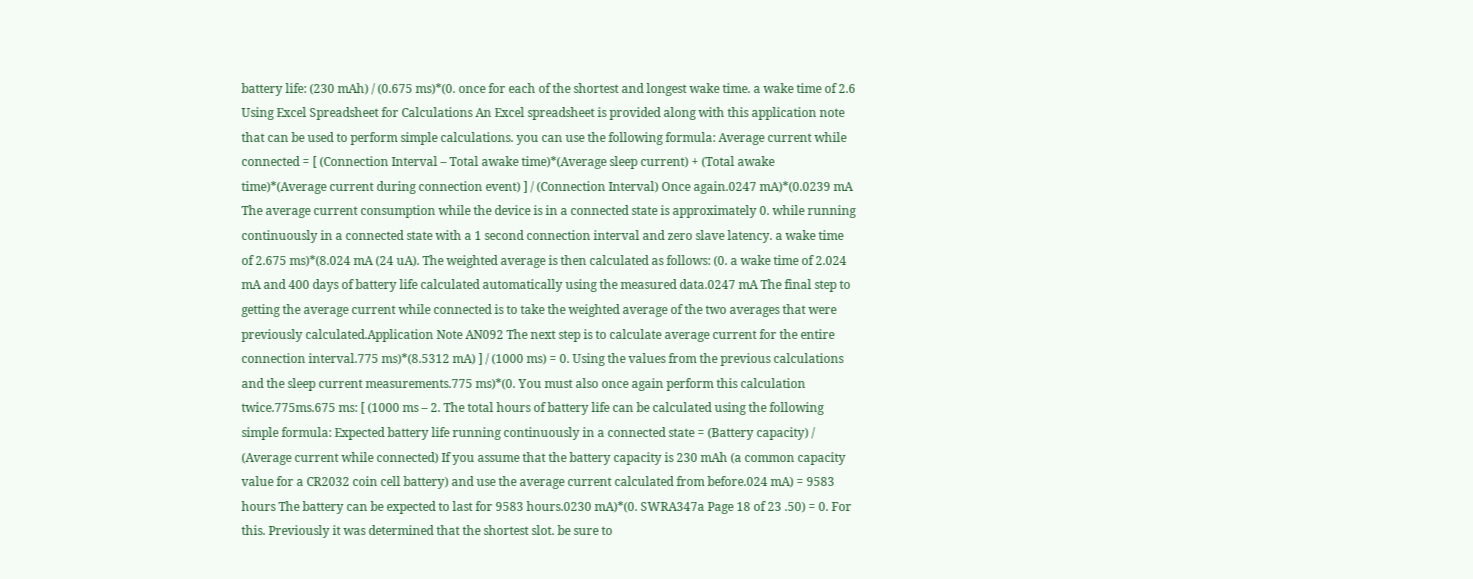battery life: (230 mAh) / (0.675 ms)*(0. once for each of the shortest and longest wake time. a wake time of 2.6 Using Excel Spreadsheet for Calculations An Excel spreadsheet is provided along with this application note that can be used to perform simple calculations. you can use the following formula: Average current while connected = [ (Connection Interval – Total awake time)*(Average sleep current) + (Total awake time)*(Average current during connection event) ] / (Connection Interval) Once again.0247 mA)*(0.0239 mA The average current consumption while the device is in a connected state is approximately 0. while running continuously in a connected state with a 1 second connection interval and zero slave latency. a wake time of 2.675 ms)*(8.024 mA (24 uA). The weighted average is then calculated as follows: (0. a wake time of 2.024 mA and 400 days of battery life calculated automatically using the measured data.0247 mA The final step to getting the average current while connected is to take the weighted average of the two averages that were previously calculated.Application Note AN092 The next step is to calculate average current for the entire connection interval.775 ms)*(8.5312 mA) ] / (1000 ms) = 0. Using the values from the previous calculations and the sleep current measurements.775 ms)*(0. You must also once again perform this calculation twice.775ms.675 ms: [ (1000 ms – 2. The total hours of battery life can be calculated using the following simple formula: Expected battery life running continuously in a connected state = (Battery capacity) / (Average current while connected) If you assume that the battery capacity is 230 mAh (a common capacity value for a CR2032 coin cell battery) and use the average current calculated from before.024 mA) = 9583 hours The battery can be expected to last for 9583 hours.0230 mA)*(0. SWRA347a Page 18 of 23 .50) = 0. For this. Previously it was determined that the shortest slot. be sure to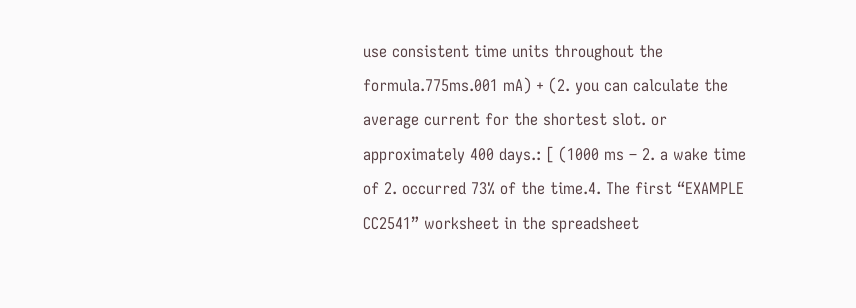use consistent time units throughout the formula.775ms.001 mA) + (2. you can calculate the average current for the shortest slot. or approximately 400 days.: [ (1000 ms – 2. a wake time of 2. occurred 73% of the time.4. The first “EXAMPLE CC2541” worksheet in the spreadsheet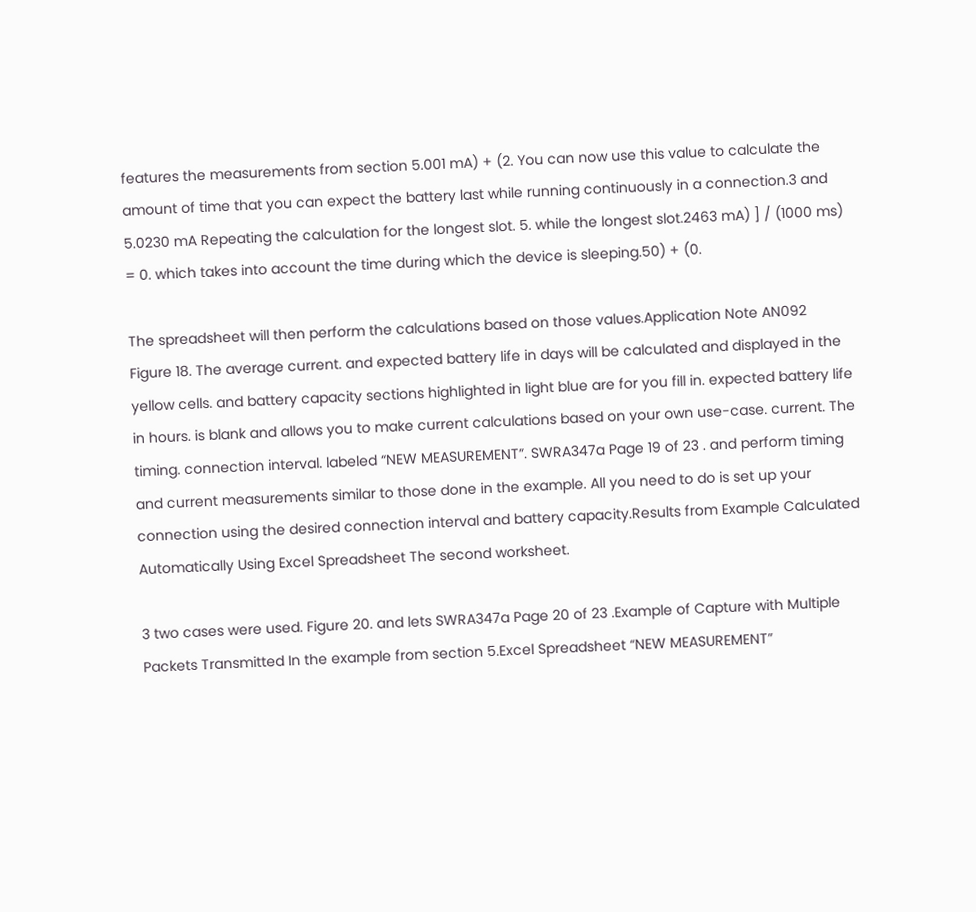features the measurements from section 5.001 mA) + (2. You can now use this value to calculate the amount of time that you can expect the battery last while running continuously in a connection.3 and 5.0230 mA Repeating the calculation for the longest slot. 5. while the longest slot.2463 mA) ] / (1000 ms) = 0. which takes into account the time during which the device is sleeping.50) + (0.

The spreadsheet will then perform the calculations based on those values.Application Note AN092 Figure 18. The average current. and expected battery life in days will be calculated and displayed in the yellow cells. and battery capacity sections highlighted in light blue are for you fill in. expected battery life in hours. is blank and allows you to make current calculations based on your own use-case. current. The timing. connection interval. labeled “NEW MEASUREMENT”. SWRA347a Page 19 of 23 . and perform timing and current measurements similar to those done in the example. All you need to do is set up your connection using the desired connection interval and battery capacity.Results from Example Calculated Automatically Using Excel Spreadsheet The second worksheet.

3 two cases were used. Figure 20. and lets SWRA347a Page 20 of 23 .Example of Capture with Multiple Packets Transmitted In the example from section 5.Excel Spreadsheet “NEW MEASUREMENT”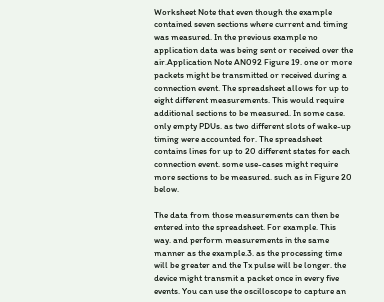Worksheet Note that even though the example contained seven sections where current and timing was measured. In the previous example no application data was being sent or received over the air.Application Note AN092 Figure 19. one or more packets might be transmitted or received during a connection event. The spreadsheet allows for up to eight different measurements. This would require additional sections to be measured. In some case. only empty PDUs. as two different slots of wake-up timing were accounted for. The spreadsheet contains lines for up to 20 different states for each connection event. some use-cases might require more sections to be measured. such as in Figure 20 below.

The data from those measurements can then be entered into the spreadsheet. For example. This way. and perform measurements in the same manner as the example.3. as the processing time will be greater and the Tx pulse will be longer. the device might transmit a packet once in every five events. You can use the oscilloscope to capture an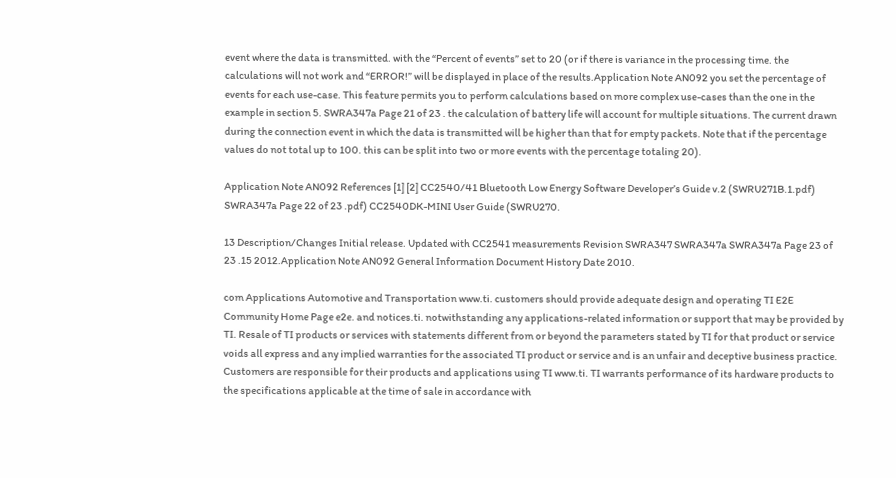event where the data is transmitted. with the “Percent of events” set to 20 (or if there is variance in the processing time. the calculations will not work and “ERROR!” will be displayed in place of the results.Application Note AN092 you set the percentage of events for each use-case. This feature permits you to perform calculations based on more complex use-cases than the one in the example in section 5. SWRA347a Page 21 of 23 . the calculation of battery life will account for multiple situations. The current drawn during the connection event in which the data is transmitted will be higher than that for empty packets. Note that if the percentage values do not total up to 100. this can be split into two or more events with the percentage totaling 20).

Application Note AN092 References [1] [2] CC2540/41 Bluetooth Low Energy Software Developer’s Guide v.2 (SWRU271B.1.pdf) SWRA347a Page 22 of 23 .pdf) CC2540DK-MINI User Guide (SWRU270.

13 Description/Changes Initial release. Updated with CC2541 measurements Revision SWRA347 SWRA347a SWRA347a Page 23 of 23 .15 2012.Application Note AN092 General Information Document History Date 2010.

com Applications Automotive and Transportation www.ti. customers should provide adequate design and operating TI E2E Community Home Page e2e. and notices.ti. notwithstanding any applications-related information or support that may be provided by TI. Resale of TI products or services with statements different from or beyond the parameters stated by TI for that product or service voids all express and any implied warranties for the associated TI product or service and is an unfair and deceptive business practice. Customers are responsible for their products and applications using TI www.ti. TI warrants performance of its hardware products to the specifications applicable at the time of sale in accordance with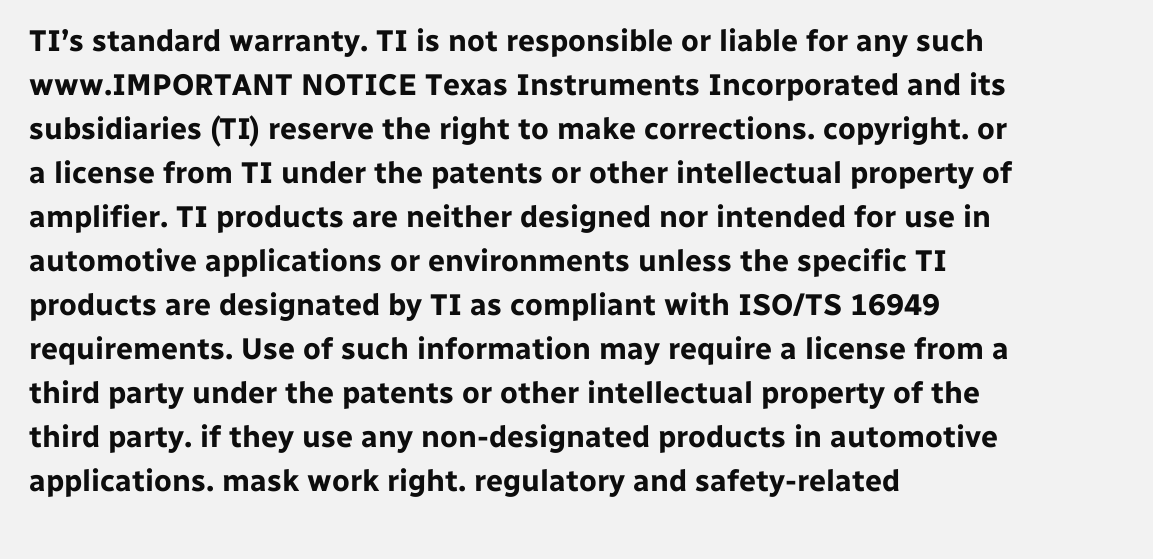TI’s standard warranty. TI is not responsible or liable for any such www.IMPORTANT NOTICE Texas Instruments Incorporated and its subsidiaries (TI) reserve the right to make corrections. copyright. or a license from TI under the patents or other intellectual property of amplifier. TI products are neither designed nor intended for use in automotive applications or environments unless the specific TI products are designated by TI as compliant with ISO/TS 16949 requirements. Use of such information may require a license from a third party under the patents or other intellectual property of the third party. if they use any non-designated products in automotive applications. mask work right. regulatory and safety-related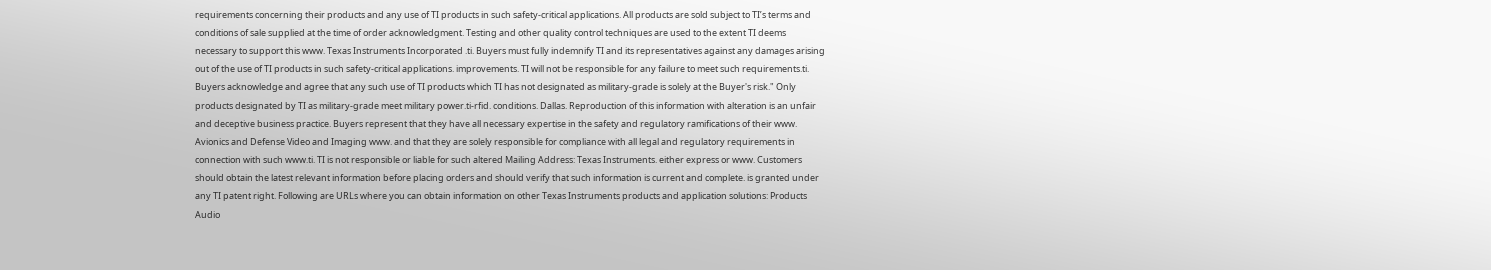requirements concerning their products and any use of TI products in such safety-critical applications. All products are sold subject to TI’s terms and conditions of sale supplied at the time of order acknowledgment. Testing and other quality control techniques are used to the extent TI deems necessary to support this www. Texas Instruments Incorporated .ti. Buyers must fully indemnify TI and its representatives against any damages arising out of the use of TI products in such safety-critical applications. improvements. TI will not be responsible for any failure to meet such requirements.ti. Buyers acknowledge and agree that any such use of TI products which TI has not designated as military-grade is solely at the Buyer's risk." Only products designated by TI as military-grade meet military power.ti-rfid. conditions. Dallas. Reproduction of this information with alteration is an unfair and deceptive business practice. Buyers represent that they have all necessary expertise in the safety and regulatory ramifications of their www. Avionics and Defense Video and Imaging www. and that they are solely responsible for compliance with all legal and regulatory requirements in connection with such www.ti. TI is not responsible or liable for such altered Mailing Address: Texas Instruments. either express or www. Customers should obtain the latest relevant information before placing orders and should verify that such information is current and complete. is granted under any TI patent right. Following are URLs where you can obtain information on other Texas Instruments products and application solutions: Products Audio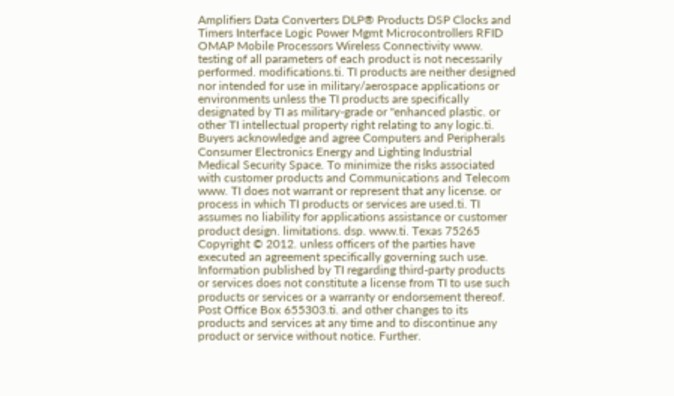Amplifiers Data Converters DLP® Products DSP Clocks and Timers Interface Logic Power Mgmt Microcontrollers RFID OMAP Mobile Processors Wireless Connectivity www. testing of all parameters of each product is not necessarily performed. modifications.ti. TI products are neither designed nor intended for use in military/aerospace applications or environments unless the TI products are specifically designated by TI as military-grade or "enhanced plastic. or other TI intellectual property right relating to any logic.ti. Buyers acknowledge and agree Computers and Peripherals Consumer Electronics Energy and Lighting Industrial Medical Security Space. To minimize the risks associated with customer products and Communications and Telecom www. TI does not warrant or represent that any license. or process in which TI products or services are used.ti. TI assumes no liability for applications assistance or customer product design. limitations. dsp. www.ti. Texas 75265 Copyright © 2012. unless officers of the parties have executed an agreement specifically governing such use. Information published by TI regarding third-party products or services does not constitute a license from TI to use such products or services or a warranty or endorsement thereof. Post Office Box 655303.ti. and other changes to its products and services at any time and to discontinue any product or service without notice. Further.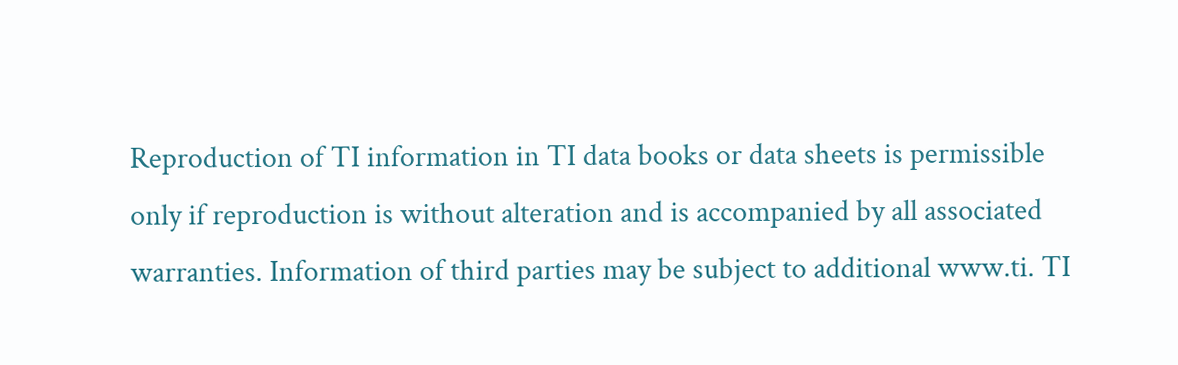Reproduction of TI information in TI data books or data sheets is permissible only if reproduction is without alteration and is accompanied by all associated warranties. Information of third parties may be subject to additional www.ti. TI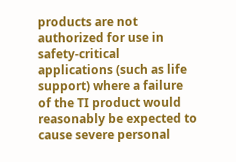products are not authorized for use in safety-critical applications (such as life support) where a failure of the TI product would reasonably be expected to cause severe personal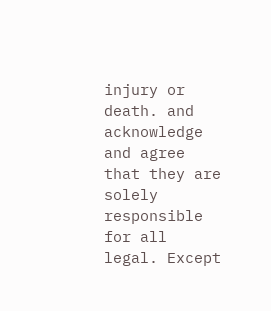injury or death. and acknowledge and agree that they are solely responsible for all legal. Except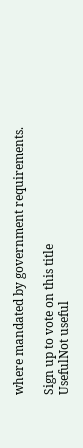where mandated by government requirements.

Sign up to vote on this title
UsefulNot useful